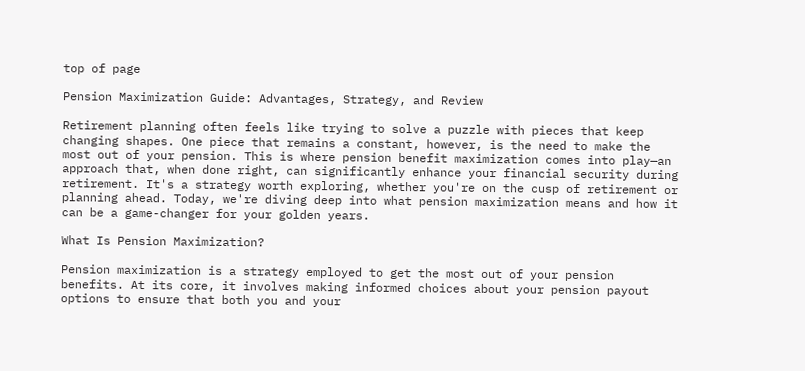top of page

Pension Maximization Guide: Advantages, Strategy, and Review

Retirement planning often feels like trying to solve a puzzle with pieces that keep changing shapes. One piece that remains a constant, however, is the need to make the most out of your pension. This is where pension benefit maximization comes into play—an approach that, when done right, can significantly enhance your financial security during retirement. It's a strategy worth exploring, whether you're on the cusp of retirement or planning ahead. Today, we're diving deep into what pension maximization means and how it can be a game-changer for your golden years.

What Is Pension Maximization?

Pension maximization is a strategy employed to get the most out of your pension benefits. At its core, it involves making informed choices about your pension payout options to ensure that both you and your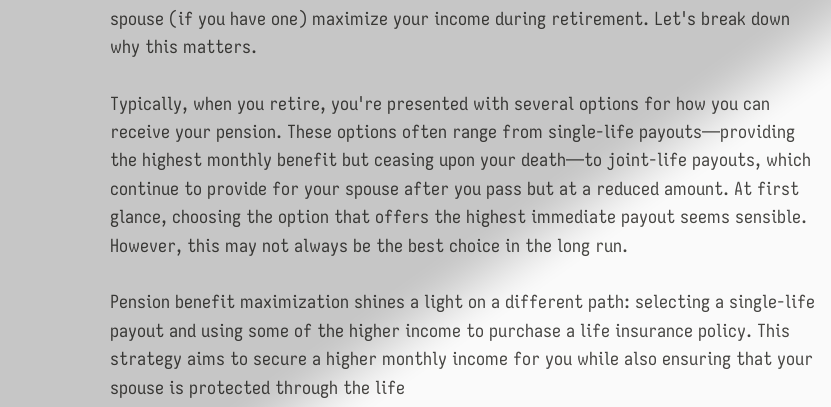spouse (if you have one) maximize your income during retirement. Let's break down why this matters.

Typically, when you retire, you're presented with several options for how you can receive your pension. These options often range from single-life payouts—providing the highest monthly benefit but ceasing upon your death—to joint-life payouts, which continue to provide for your spouse after you pass but at a reduced amount. At first glance, choosing the option that offers the highest immediate payout seems sensible. However, this may not always be the best choice in the long run.

Pension benefit maximization shines a light on a different path: selecting a single-life payout and using some of the higher income to purchase a life insurance policy. This strategy aims to secure a higher monthly income for you while also ensuring that your spouse is protected through the life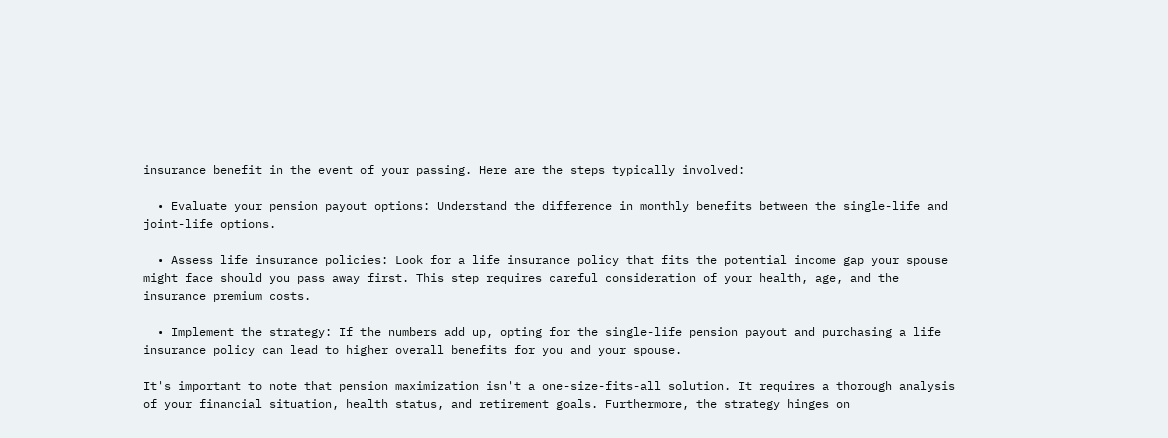insurance benefit in the event of your passing. Here are the steps typically involved:

  • Evaluate your pension payout options: Understand the difference in monthly benefits between the single-life and joint-life options.

  • Assess life insurance policies: Look for a life insurance policy that fits the potential income gap your spouse might face should you pass away first. This step requires careful consideration of your health, age, and the insurance premium costs.

  • Implement the strategy: If the numbers add up, opting for the single-life pension payout and purchasing a life insurance policy can lead to higher overall benefits for you and your spouse.

It's important to note that pension maximization isn't a one-size-fits-all solution. It requires a thorough analysis of your financial situation, health status, and retirement goals. Furthermore, the strategy hinges on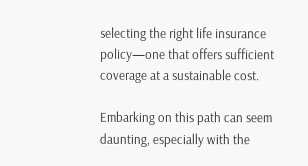selecting the right life insurance policy—one that offers sufficient coverage at a sustainable cost.

Embarking on this path can seem daunting, especially with the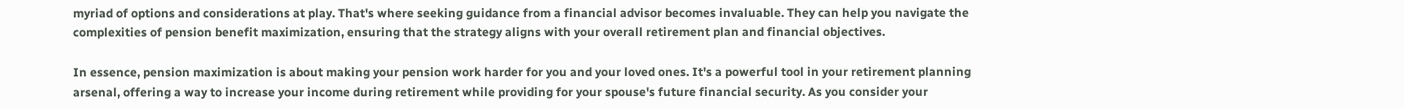myriad of options and considerations at play. That's where seeking guidance from a financial advisor becomes invaluable. They can help you navigate the complexities of pension benefit maximization, ensuring that the strategy aligns with your overall retirement plan and financial objectives.

In essence, pension maximization is about making your pension work harder for you and your loved ones. It's a powerful tool in your retirement planning arsenal, offering a way to increase your income during retirement while providing for your spouse's future financial security. As you consider your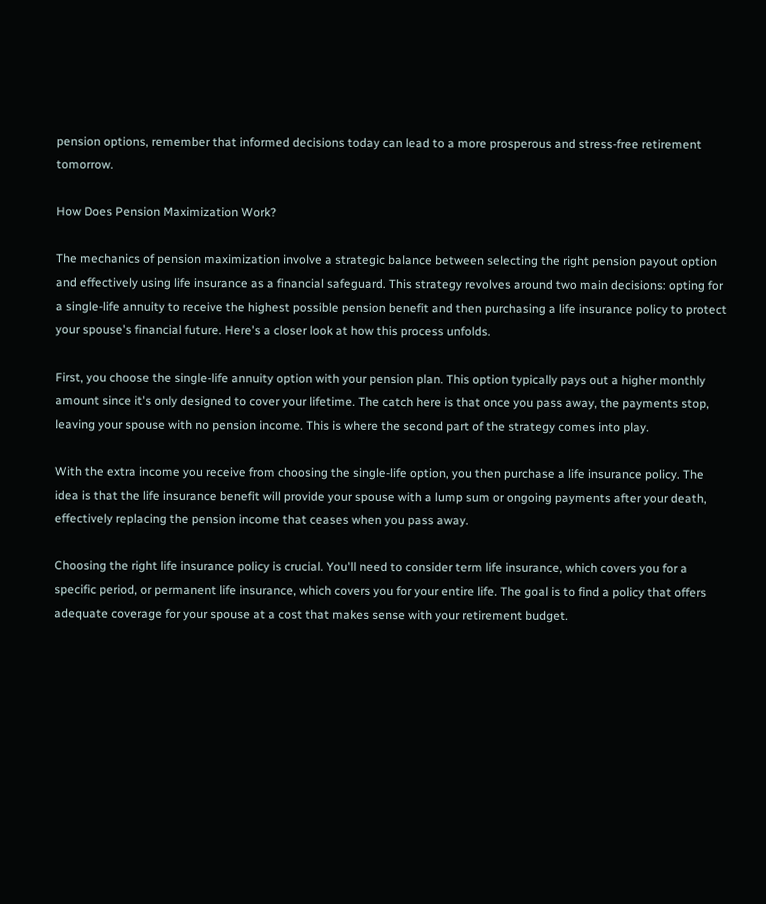pension options, remember that informed decisions today can lead to a more prosperous and stress-free retirement tomorrow.

How Does Pension Maximization Work?

The mechanics of pension maximization involve a strategic balance between selecting the right pension payout option and effectively using life insurance as a financial safeguard. This strategy revolves around two main decisions: opting for a single-life annuity to receive the highest possible pension benefit and then purchasing a life insurance policy to protect your spouse's financial future. Here's a closer look at how this process unfolds.

First, you choose the single-life annuity option with your pension plan. This option typically pays out a higher monthly amount since it's only designed to cover your lifetime. The catch here is that once you pass away, the payments stop, leaving your spouse with no pension income. This is where the second part of the strategy comes into play.

With the extra income you receive from choosing the single-life option, you then purchase a life insurance policy. The idea is that the life insurance benefit will provide your spouse with a lump sum or ongoing payments after your death, effectively replacing the pension income that ceases when you pass away.

Choosing the right life insurance policy is crucial. You'll need to consider term life insurance, which covers you for a specific period, or permanent life insurance, which covers you for your entire life. The goal is to find a policy that offers adequate coverage for your spouse at a cost that makes sense with your retirement budget.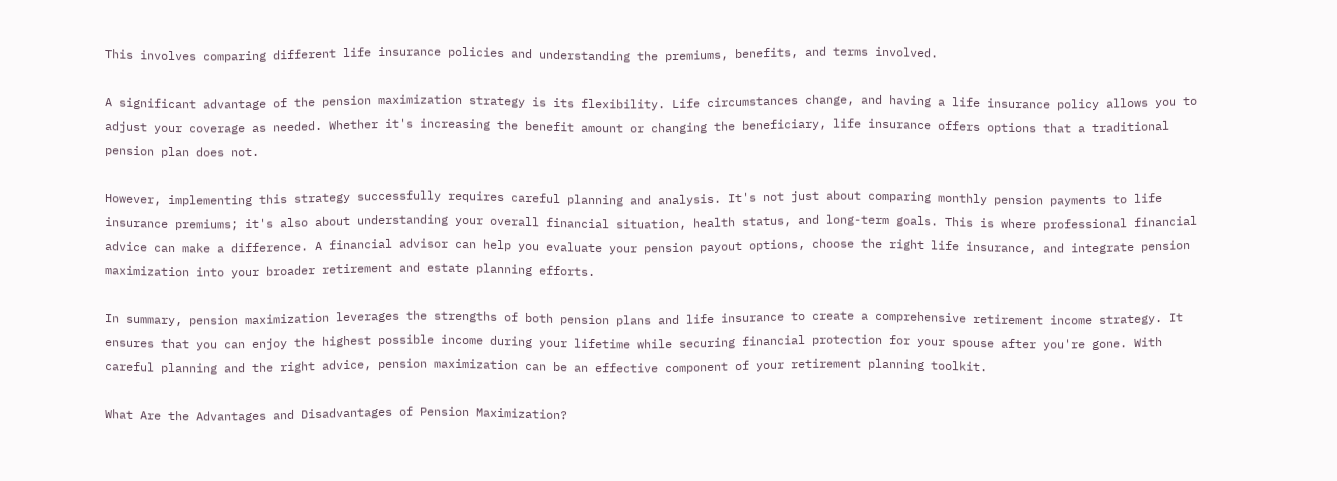This involves comparing different life insurance policies and understanding the premiums, benefits, and terms involved.

A significant advantage of the pension maximization strategy is its flexibility. Life circumstances change, and having a life insurance policy allows you to adjust your coverage as needed. Whether it's increasing the benefit amount or changing the beneficiary, life insurance offers options that a traditional pension plan does not.

However, implementing this strategy successfully requires careful planning and analysis. It's not just about comparing monthly pension payments to life insurance premiums; it's also about understanding your overall financial situation, health status, and long-term goals. This is where professional financial advice can make a difference. A financial advisor can help you evaluate your pension payout options, choose the right life insurance, and integrate pension maximization into your broader retirement and estate planning efforts.

In summary, pension maximization leverages the strengths of both pension plans and life insurance to create a comprehensive retirement income strategy. It ensures that you can enjoy the highest possible income during your lifetime while securing financial protection for your spouse after you're gone. With careful planning and the right advice, pension maximization can be an effective component of your retirement planning toolkit.

What Are the Advantages and Disadvantages of Pension Maximization?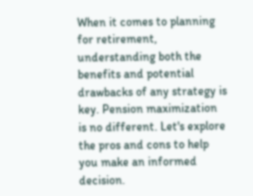When it comes to planning for retirement, understanding both the benefits and potential drawbacks of any strategy is key. Pension maximization is no different. Let's explore the pros and cons to help you make an informed decision.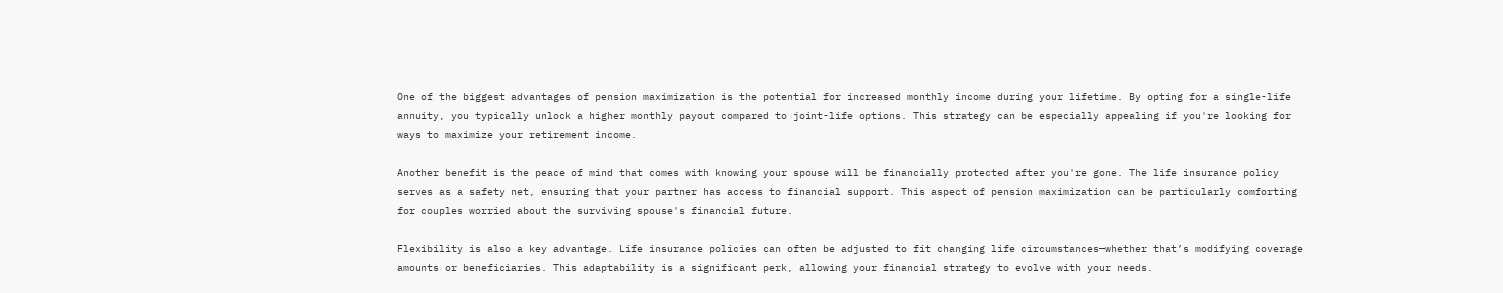One of the biggest advantages of pension maximization is the potential for increased monthly income during your lifetime. By opting for a single-life annuity, you typically unlock a higher monthly payout compared to joint-life options. This strategy can be especially appealing if you're looking for ways to maximize your retirement income.

Another benefit is the peace of mind that comes with knowing your spouse will be financially protected after you're gone. The life insurance policy serves as a safety net, ensuring that your partner has access to financial support. This aspect of pension maximization can be particularly comforting for couples worried about the surviving spouse's financial future.

Flexibility is also a key advantage. Life insurance policies can often be adjusted to fit changing life circumstances—whether that’s modifying coverage amounts or beneficiaries. This adaptability is a significant perk, allowing your financial strategy to evolve with your needs.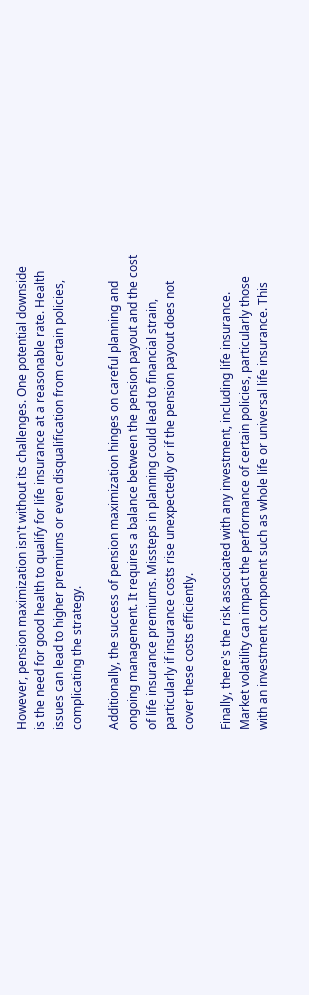However, pension maximization isn't without its challenges. One potential downside is the need for good health to qualify for life insurance at a reasonable rate. Health issues can lead to higher premiums or even disqualification from certain policies, complicating the strategy.

Additionally, the success of pension maximization hinges on careful planning and ongoing management. It requires a balance between the pension payout and the cost of life insurance premiums. Missteps in planning could lead to financial strain, particularly if insurance costs rise unexpectedly or if the pension payout does not cover these costs efficiently.

Finally, there's the risk associated with any investment, including life insurance. Market volatility can impact the performance of certain policies, particularly those with an investment component such as whole life or universal life insurance. This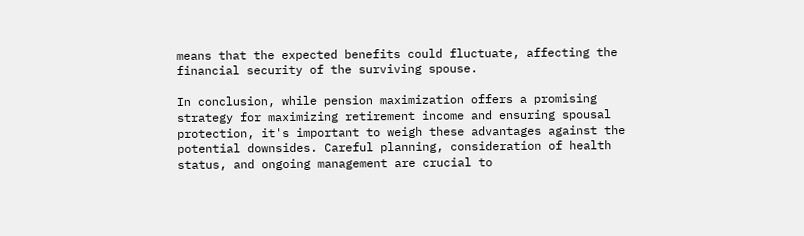means that the expected benefits could fluctuate, affecting the financial security of the surviving spouse.

In conclusion, while pension maximization offers a promising strategy for maximizing retirement income and ensuring spousal protection, it's important to weigh these advantages against the potential downsides. Careful planning, consideration of health status, and ongoing management are crucial to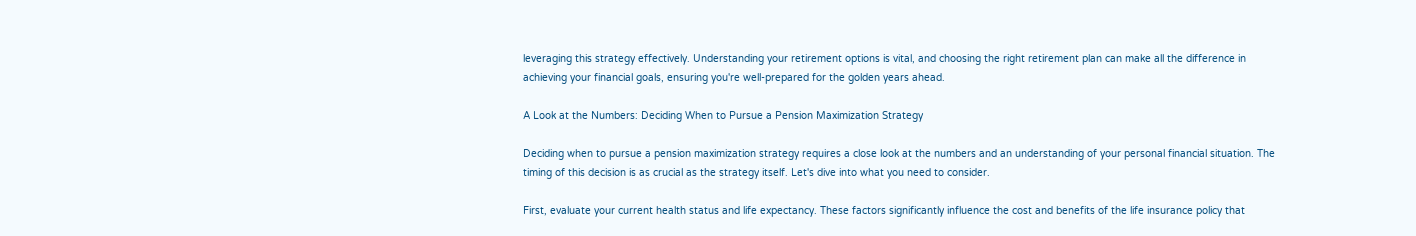leveraging this strategy effectively. Understanding your retirement options is vital, and choosing the right retirement plan can make all the difference in achieving your financial goals, ensuring you're well-prepared for the golden years ahead.

A Look at the Numbers: Deciding When to Pursue a Pension Maximization Strategy

Deciding when to pursue a pension maximization strategy requires a close look at the numbers and an understanding of your personal financial situation. The timing of this decision is as crucial as the strategy itself. Let's dive into what you need to consider.

First, evaluate your current health status and life expectancy. These factors significantly influence the cost and benefits of the life insurance policy that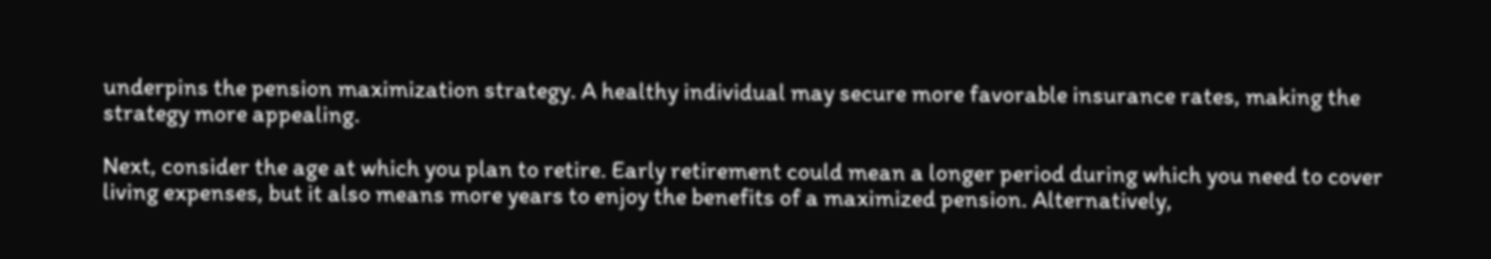underpins the pension maximization strategy. A healthy individual may secure more favorable insurance rates, making the strategy more appealing.

Next, consider the age at which you plan to retire. Early retirement could mean a longer period during which you need to cover living expenses, but it also means more years to enjoy the benefits of a maximized pension. Alternatively,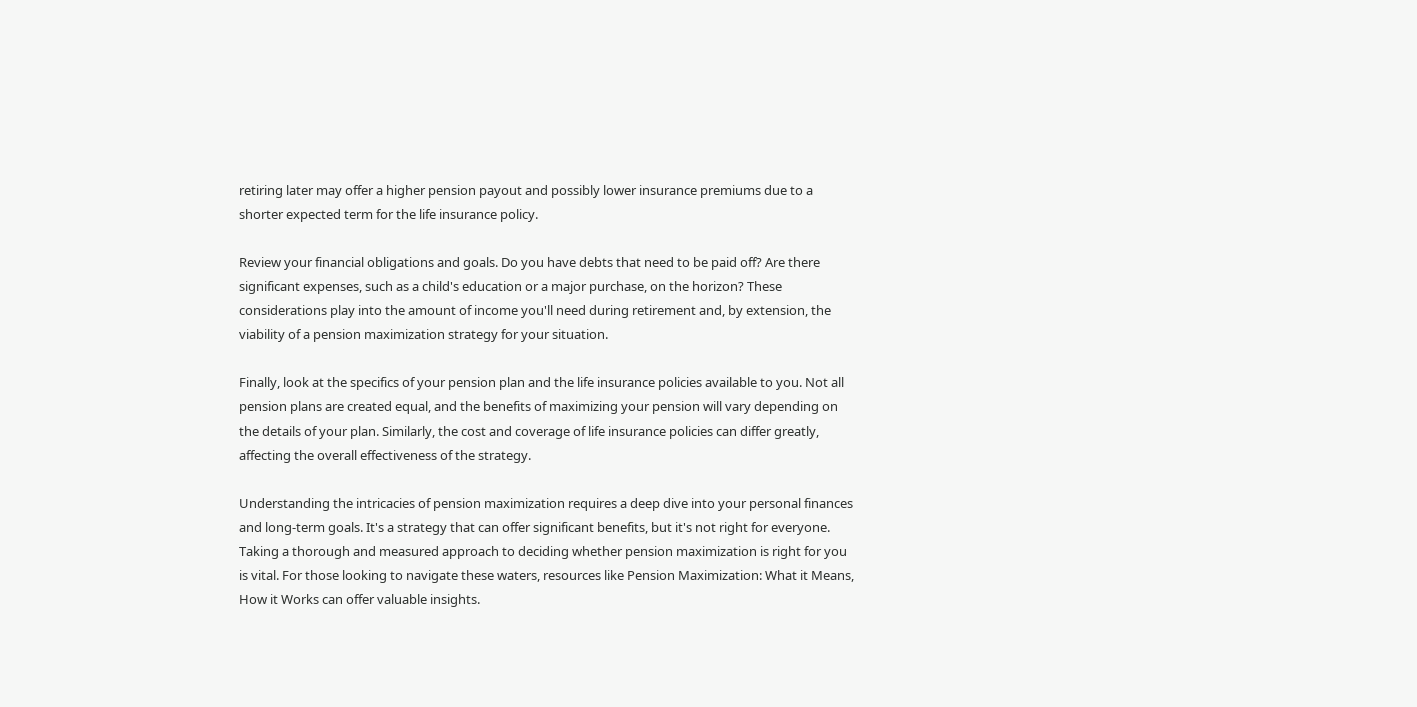retiring later may offer a higher pension payout and possibly lower insurance premiums due to a shorter expected term for the life insurance policy.

Review your financial obligations and goals. Do you have debts that need to be paid off? Are there significant expenses, such as a child's education or a major purchase, on the horizon? These considerations play into the amount of income you'll need during retirement and, by extension, the viability of a pension maximization strategy for your situation.

Finally, look at the specifics of your pension plan and the life insurance policies available to you. Not all pension plans are created equal, and the benefits of maximizing your pension will vary depending on the details of your plan. Similarly, the cost and coverage of life insurance policies can differ greatly, affecting the overall effectiveness of the strategy.

Understanding the intricacies of pension maximization requires a deep dive into your personal finances and long-term goals. It's a strategy that can offer significant benefits, but it's not right for everyone. Taking a thorough and measured approach to deciding whether pension maximization is right for you is vital. For those looking to navigate these waters, resources like Pension Maximization: What it Means, How it Works can offer valuable insights.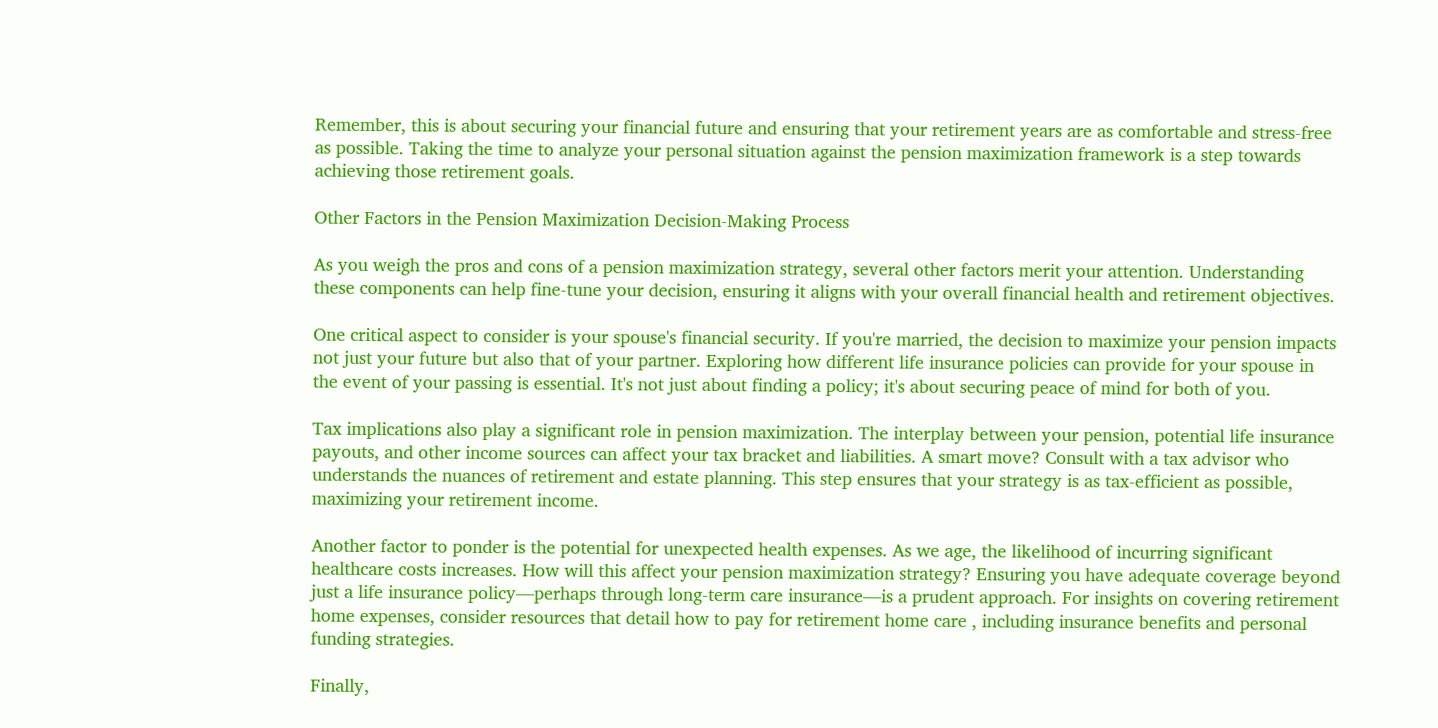Remember, this is about securing your financial future and ensuring that your retirement years are as comfortable and stress-free as possible. Taking the time to analyze your personal situation against the pension maximization framework is a step towards achieving those retirement goals.

Other Factors in the Pension Maximization Decision-Making Process

As you weigh the pros and cons of a pension maximization strategy, several other factors merit your attention. Understanding these components can help fine-tune your decision, ensuring it aligns with your overall financial health and retirement objectives.

One critical aspect to consider is your spouse's financial security. If you're married, the decision to maximize your pension impacts not just your future but also that of your partner. Exploring how different life insurance policies can provide for your spouse in the event of your passing is essential. It's not just about finding a policy; it's about securing peace of mind for both of you.

Tax implications also play a significant role in pension maximization. The interplay between your pension, potential life insurance payouts, and other income sources can affect your tax bracket and liabilities. A smart move? Consult with a tax advisor who understands the nuances of retirement and estate planning. This step ensures that your strategy is as tax-efficient as possible, maximizing your retirement income.

Another factor to ponder is the potential for unexpected health expenses. As we age, the likelihood of incurring significant healthcare costs increases. How will this affect your pension maximization strategy? Ensuring you have adequate coverage beyond just a life insurance policy—perhaps through long-term care insurance—is a prudent approach. For insights on covering retirement home expenses, consider resources that detail how to pay for retirement home care , including insurance benefits and personal funding strategies.

Finally,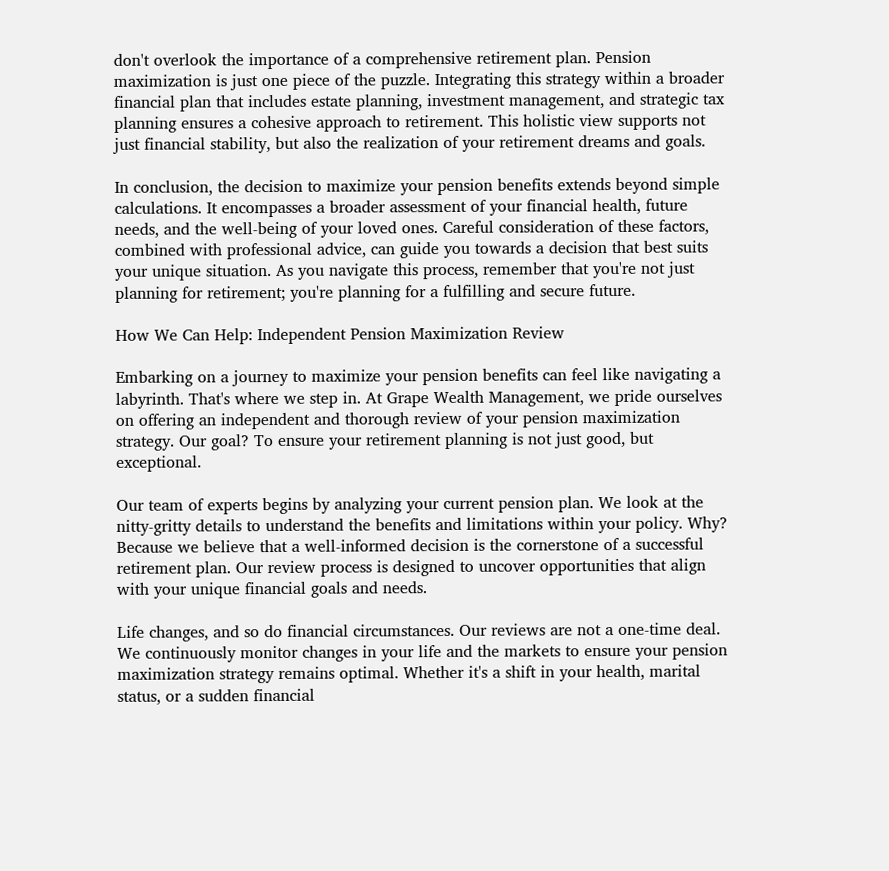don't overlook the importance of a comprehensive retirement plan. Pension maximization is just one piece of the puzzle. Integrating this strategy within a broader financial plan that includes estate planning, investment management, and strategic tax planning ensures a cohesive approach to retirement. This holistic view supports not just financial stability, but also the realization of your retirement dreams and goals.

In conclusion, the decision to maximize your pension benefits extends beyond simple calculations. It encompasses a broader assessment of your financial health, future needs, and the well-being of your loved ones. Careful consideration of these factors, combined with professional advice, can guide you towards a decision that best suits your unique situation. As you navigate this process, remember that you're not just planning for retirement; you're planning for a fulfilling and secure future.

How We Can Help: Independent Pension Maximization Review

Embarking on a journey to maximize your pension benefits can feel like navigating a labyrinth. That's where we step in. At Grape Wealth Management, we pride ourselves on offering an independent and thorough review of your pension maximization strategy. Our goal? To ensure your retirement planning is not just good, but exceptional.

Our team of experts begins by analyzing your current pension plan. We look at the nitty-gritty details to understand the benefits and limitations within your policy. Why? Because we believe that a well-informed decision is the cornerstone of a successful retirement plan. Our review process is designed to uncover opportunities that align with your unique financial goals and needs.

Life changes, and so do financial circumstances. Our reviews are not a one-time deal. We continuously monitor changes in your life and the markets to ensure your pension maximization strategy remains optimal. Whether it's a shift in your health, marital status, or a sudden financial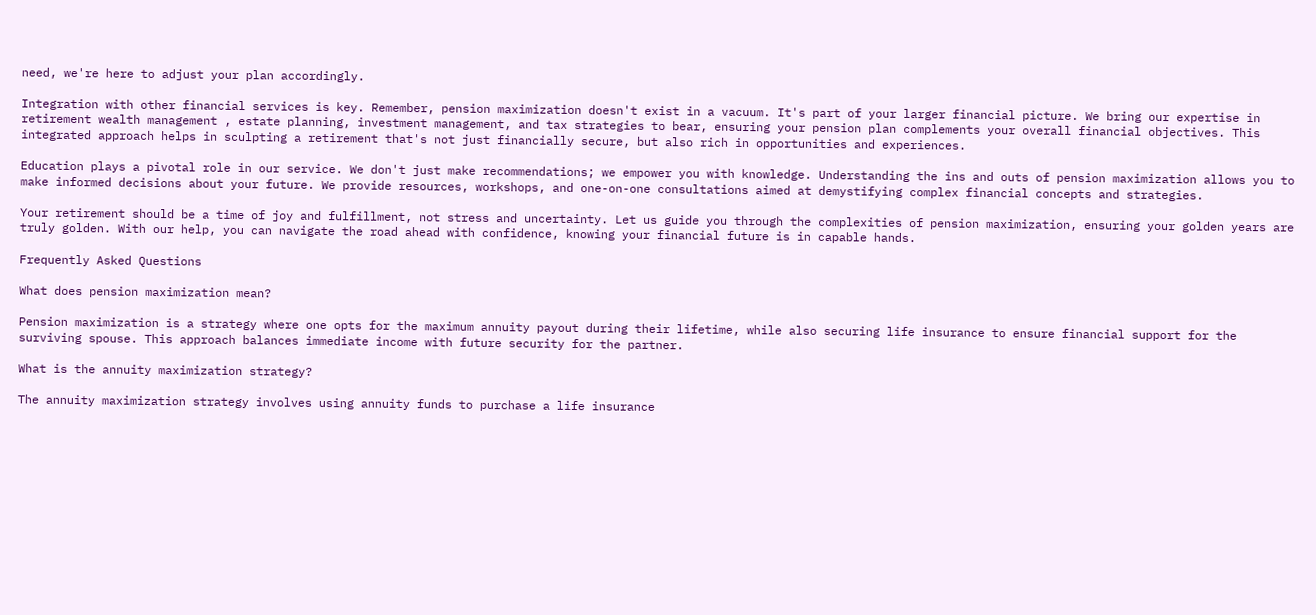need, we're here to adjust your plan accordingly.

Integration with other financial services is key. Remember, pension maximization doesn't exist in a vacuum. It's part of your larger financial picture. We bring our expertise in retirement wealth management , estate planning, investment management, and tax strategies to bear, ensuring your pension plan complements your overall financial objectives. This integrated approach helps in sculpting a retirement that's not just financially secure, but also rich in opportunities and experiences.

Education plays a pivotal role in our service. We don't just make recommendations; we empower you with knowledge. Understanding the ins and outs of pension maximization allows you to make informed decisions about your future. We provide resources, workshops, and one-on-one consultations aimed at demystifying complex financial concepts and strategies.

Your retirement should be a time of joy and fulfillment, not stress and uncertainty. Let us guide you through the complexities of pension maximization, ensuring your golden years are truly golden. With our help, you can navigate the road ahead with confidence, knowing your financial future is in capable hands.

Frequently Asked Questions

What does pension maximization mean?

Pension maximization is a strategy where one opts for the maximum annuity payout during their lifetime, while also securing life insurance to ensure financial support for the surviving spouse. This approach balances immediate income with future security for the partner.

What is the annuity maximization strategy?

The annuity maximization strategy involves using annuity funds to purchase a life insurance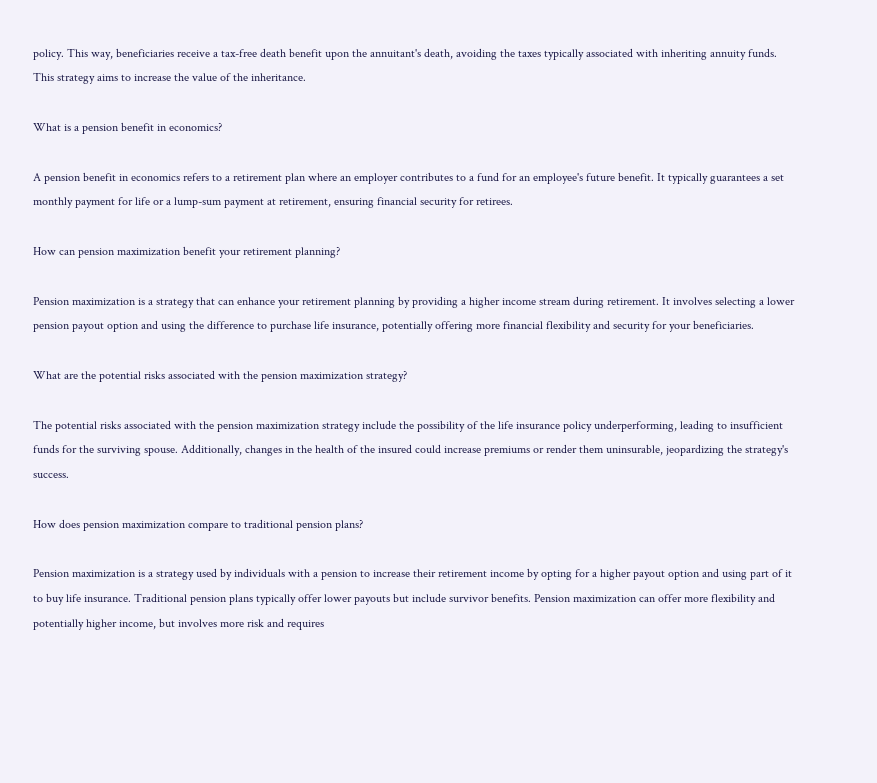policy. This way, beneficiaries receive a tax-free death benefit upon the annuitant's death, avoiding the taxes typically associated with inheriting annuity funds. This strategy aims to increase the value of the inheritance.

What is a pension benefit in economics?

A pension benefit in economics refers to a retirement plan where an employer contributes to a fund for an employee's future benefit. It typically guarantees a set monthly payment for life or a lump-sum payment at retirement, ensuring financial security for retirees.

How can pension maximization benefit your retirement planning?

Pension maximization is a strategy that can enhance your retirement planning by providing a higher income stream during retirement. It involves selecting a lower pension payout option and using the difference to purchase life insurance, potentially offering more financial flexibility and security for your beneficiaries.

What are the potential risks associated with the pension maximization strategy?

The potential risks associated with the pension maximization strategy include the possibility of the life insurance policy underperforming, leading to insufficient funds for the surviving spouse. Additionally, changes in the health of the insured could increase premiums or render them uninsurable, jeopardizing the strategy's success.

How does pension maximization compare to traditional pension plans?

Pension maximization is a strategy used by individuals with a pension to increase their retirement income by opting for a higher payout option and using part of it to buy life insurance. Traditional pension plans typically offer lower payouts but include survivor benefits. Pension maximization can offer more flexibility and potentially higher income, but involves more risk and requires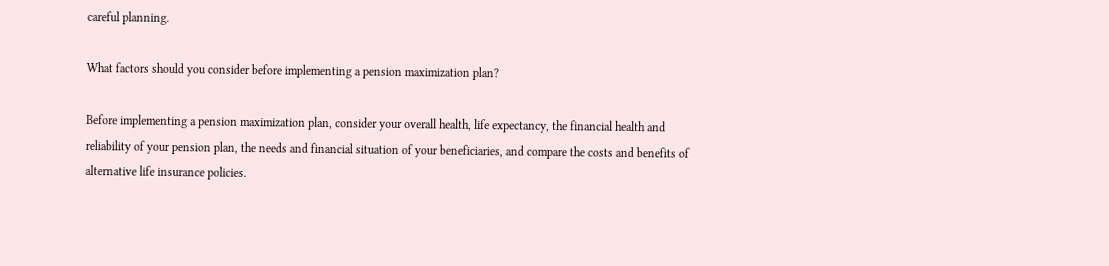careful planning.

What factors should you consider before implementing a pension maximization plan?

Before implementing a pension maximization plan, consider your overall health, life expectancy, the financial health and reliability of your pension plan, the needs and financial situation of your beneficiaries, and compare the costs and benefits of alternative life insurance policies.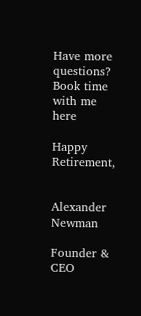Have more questions? Book time with me here

Happy Retirement,


Alexander Newman

Founder & CEO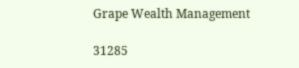Grape Wealth Management

31285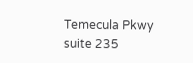Temecula Pkwy suite 235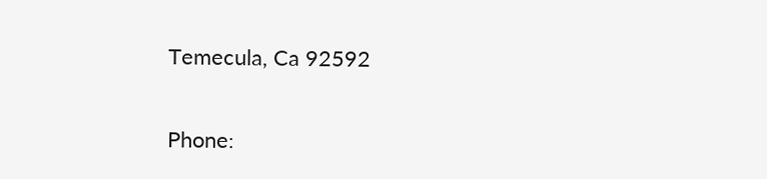Temecula, Ca 92592

Phone: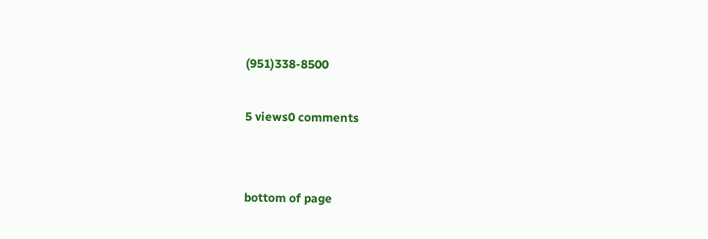(951)338-8500

5 views0 comments


bottom of page